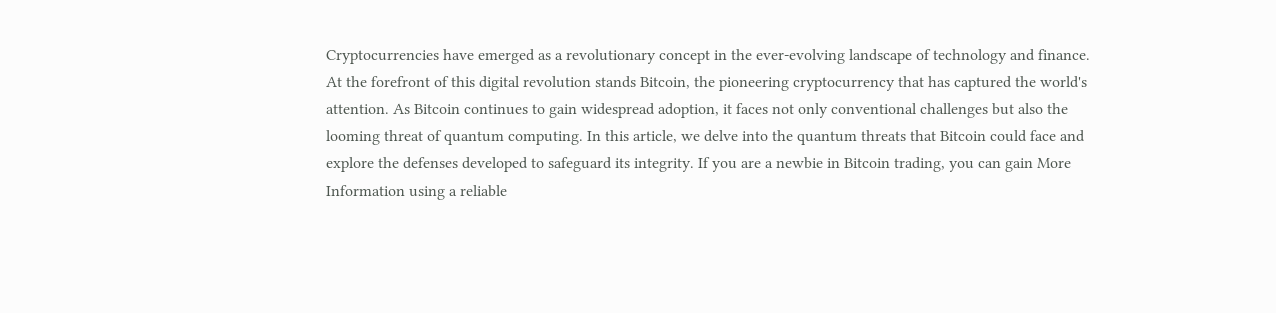Cryptocurrencies have emerged as a revolutionary concept in the ever-evolving landscape of technology and finance. At the forefront of this digital revolution stands Bitcoin, the pioneering cryptocurrency that has captured the world's attention. As Bitcoin continues to gain widespread adoption, it faces not only conventional challenges but also the looming threat of quantum computing. In this article, we delve into the quantum threats that Bitcoin could face and explore the defenses developed to safeguard its integrity. If you are a newbie in Bitcoin trading, you can gain More Information using a reliable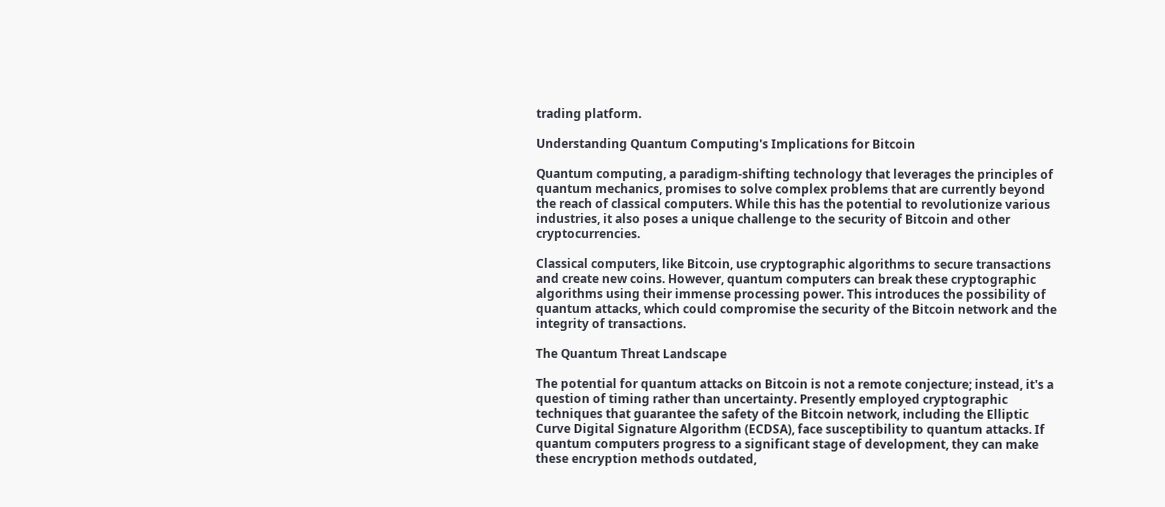trading platform.

Understanding Quantum Computing's Implications for Bitcoin

Quantum computing, a paradigm-shifting technology that leverages the principles of quantum mechanics, promises to solve complex problems that are currently beyond the reach of classical computers. While this has the potential to revolutionize various industries, it also poses a unique challenge to the security of Bitcoin and other cryptocurrencies.

Classical computers, like Bitcoin, use cryptographic algorithms to secure transactions and create new coins. However, quantum computers can break these cryptographic algorithms using their immense processing power. This introduces the possibility of quantum attacks, which could compromise the security of the Bitcoin network and the integrity of transactions.

The Quantum Threat Landscape

The potential for quantum attacks on Bitcoin is not a remote conjecture; instead, it's a question of timing rather than uncertainty. Presently employed cryptographic techniques that guarantee the safety of the Bitcoin network, including the Elliptic Curve Digital Signature Algorithm (ECDSA), face susceptibility to quantum attacks. If quantum computers progress to a significant stage of development, they can make these encryption methods outdated,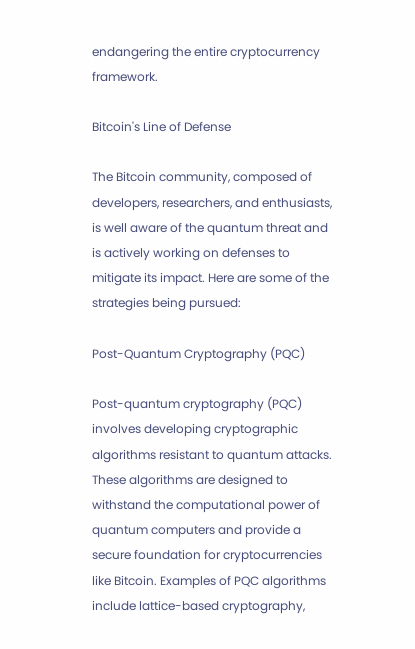endangering the entire cryptocurrency framework.

Bitcoin's Line of Defense

The Bitcoin community, composed of developers, researchers, and enthusiasts, is well aware of the quantum threat and is actively working on defenses to mitigate its impact. Here are some of the strategies being pursued:

Post-Quantum Cryptography (PQC)

Post-quantum cryptography (PQC) involves developing cryptographic algorithms resistant to quantum attacks. These algorithms are designed to withstand the computational power of quantum computers and provide a secure foundation for cryptocurrencies like Bitcoin. Examples of PQC algorithms include lattice-based cryptography,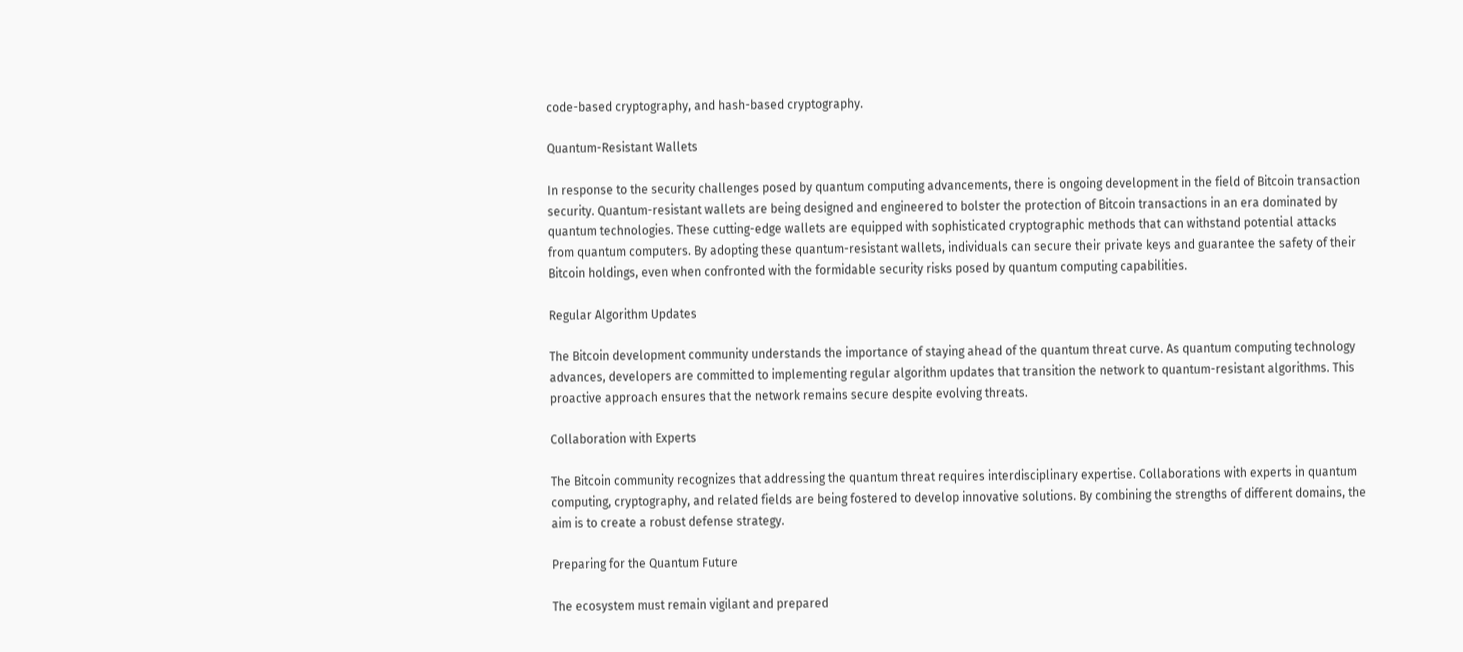code-based cryptography, and hash-based cryptography.

Quantum-Resistant Wallets

In response to the security challenges posed by quantum computing advancements, there is ongoing development in the field of Bitcoin transaction security. Quantum-resistant wallets are being designed and engineered to bolster the protection of Bitcoin transactions in an era dominated by quantum technologies. These cutting-edge wallets are equipped with sophisticated cryptographic methods that can withstand potential attacks from quantum computers. By adopting these quantum-resistant wallets, individuals can secure their private keys and guarantee the safety of their Bitcoin holdings, even when confronted with the formidable security risks posed by quantum computing capabilities.

Regular Algorithm Updates

The Bitcoin development community understands the importance of staying ahead of the quantum threat curve. As quantum computing technology advances, developers are committed to implementing regular algorithm updates that transition the network to quantum-resistant algorithms. This proactive approach ensures that the network remains secure despite evolving threats.

Collaboration with Experts

The Bitcoin community recognizes that addressing the quantum threat requires interdisciplinary expertise. Collaborations with experts in quantum computing, cryptography, and related fields are being fostered to develop innovative solutions. By combining the strengths of different domains, the aim is to create a robust defense strategy.

Preparing for the Quantum Future

The ecosystem must remain vigilant and prepared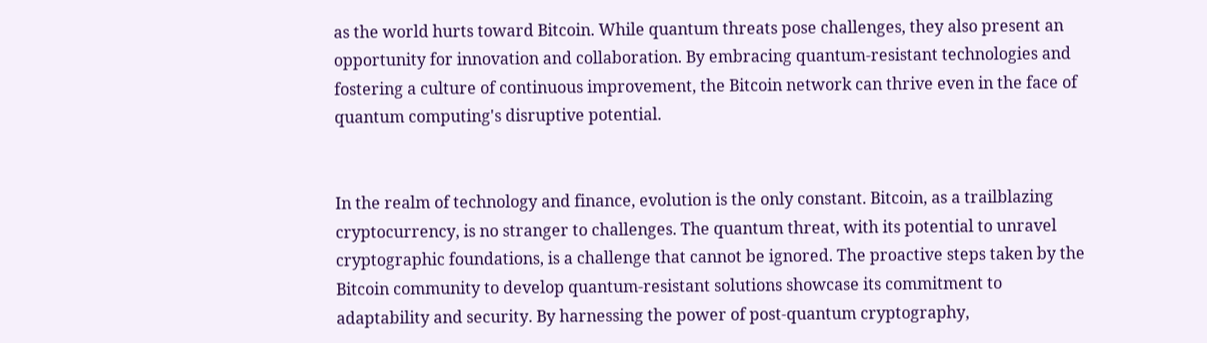as the world hurts toward Bitcoin. While quantum threats pose challenges, they also present an opportunity for innovation and collaboration. By embracing quantum-resistant technologies and fostering a culture of continuous improvement, the Bitcoin network can thrive even in the face of quantum computing's disruptive potential.


In the realm of technology and finance, evolution is the only constant. Bitcoin, as a trailblazing cryptocurrency, is no stranger to challenges. The quantum threat, with its potential to unravel cryptographic foundations, is a challenge that cannot be ignored. The proactive steps taken by the Bitcoin community to develop quantum-resistant solutions showcase its commitment to adaptability and security. By harnessing the power of post-quantum cryptography,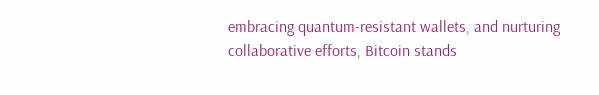embracing quantum-resistant wallets, and nurturing collaborative efforts, Bitcoin stands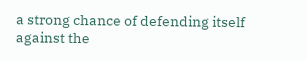a strong chance of defending itself against the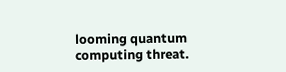looming quantum computing threat.